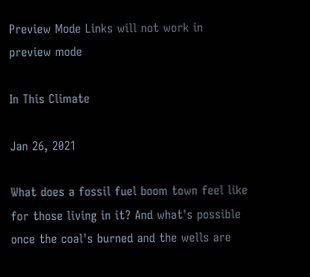Preview Mode Links will not work in preview mode

In This Climate

Jan 26, 2021

What does a fossil fuel boom town feel like for those living in it? And what's possible once the coal's burned and the wells are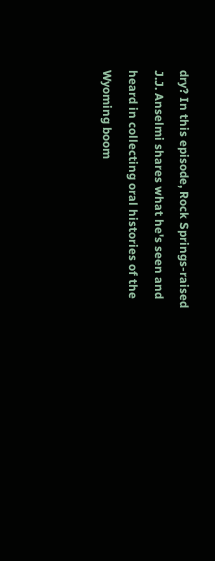dry? In this episode, Rock Springs-raised J.J. Anselmi shares what he's seen and heard in collecting oral histories of the Wyoming boom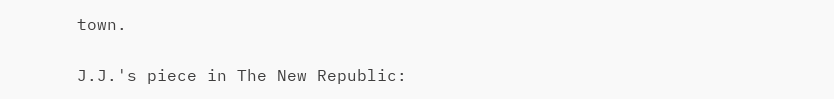town.

J.J.'s piece in The New Republic: